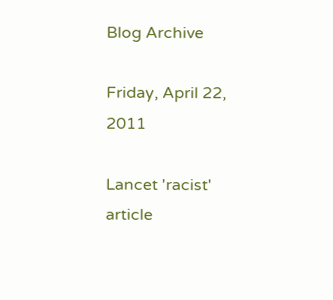Blog Archive

Friday, April 22, 2011

Lancet 'racist' article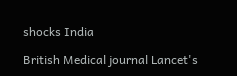shocks India

British Medical journal Lancet's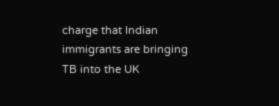charge that Indian immigrants are bringing TB into the UK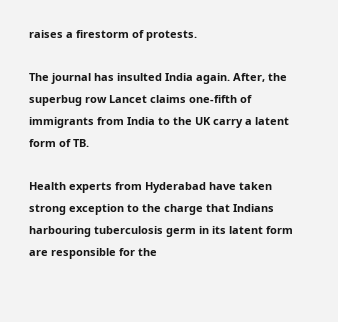raises a firestorm of protests.

The journal has insulted India again. After, the superbug row Lancet claims one-fifth of immigrants from India to the UK carry a latent form of TB.

Health experts from Hyderabad have taken strong exception to the charge that Indians harbouring tuberculosis germ in its latent form are responsible for the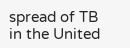spread of TB in the United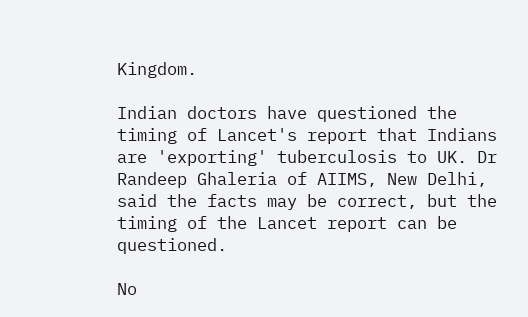Kingdom.

Indian doctors have questioned the timing of Lancet's report that Indians are 'exporting' tuberculosis to UK. Dr Randeep Ghaleria of AIIMS, New Delhi, said the facts may be correct, but the timing of the Lancet report can be questioned.

No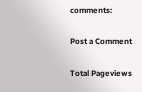comments:

Post a Comment

Total Pageviews